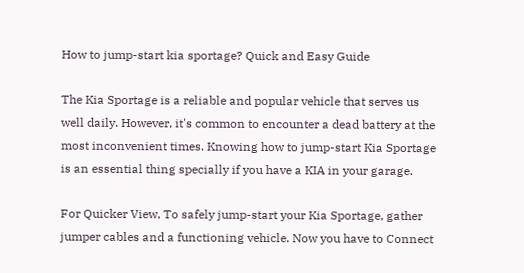How to jump-start kia sportage? Quick and Easy Guide

The Kia Sportage is a reliable and popular vehicle that serves us well daily. However, it's common to encounter a dead battery at the most inconvenient times. Knowing how to jump-start Kia Sportage is an essential thing specially if you have a KIA in your garage.

For Quicker View, To safely jump-start your Kia Sportage, gather jumper cables and a functioning vehicle. Now you have to Connect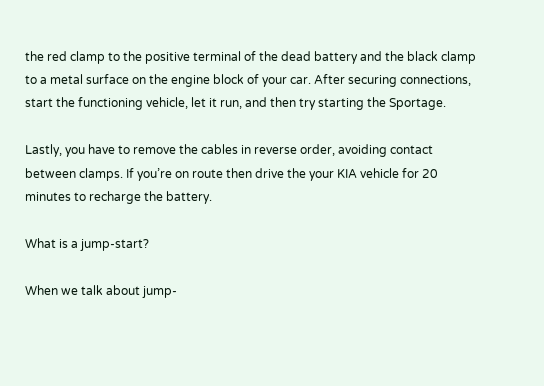the red clamp to the positive terminal of the dead battery and the black clamp to a metal surface on the engine block of your car. After securing connections, start the functioning vehicle, let it run, and then try starting the Sportage.

Lastly, you have to remove the cables in reverse order, avoiding contact between clamps. If you’re on route then drive the your KIA vehicle for 20 minutes to recharge the battery.

What is a jump-start?

When we talk about jump-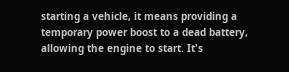starting a vehicle, it means providing a temporary power boost to a dead battery, allowing the engine to start. It's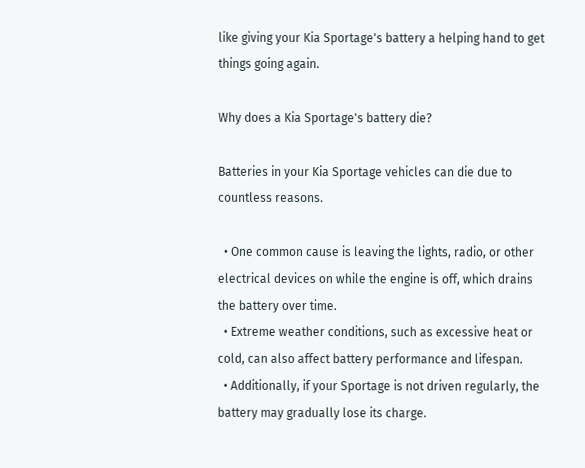like giving your Kia Sportage's battery a helping hand to get things going again.

Why does a Kia Sportage's battery die?

Batteries in your Kia Sportage vehicles can die due to countless reasons.

  • One common cause is leaving the lights, radio, or other electrical devices on while the engine is off, which drains the battery over time.
  • Extreme weather conditions, such as excessive heat or cold, can also affect battery performance and lifespan.
  • Additionally, if your Sportage is not driven regularly, the battery may gradually lose its charge.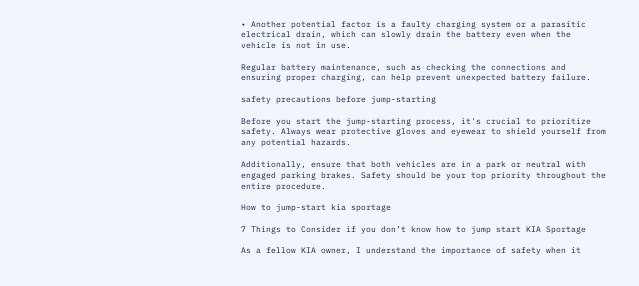• Another potential factor is a faulty charging system or a parasitic electrical drain, which can slowly drain the battery even when the vehicle is not in use.

Regular battery maintenance, such as checking the connections and ensuring proper charging, can help prevent unexpected battery failure.

safety precautions before jump-starting

Before you start the jump-starting process, it's crucial to prioritize safety. Always wear protective gloves and eyewear to shield yourself from any potential hazards.

Additionally, ensure that both vehicles are in a park or neutral with engaged parking brakes. Safety should be your top priority throughout the entire procedure.

How to jump-start kia sportage

7 Things to Consider if you don’t know how to jump start KIA Sportage

As a fellow KIA owner, I understand the importance of safety when it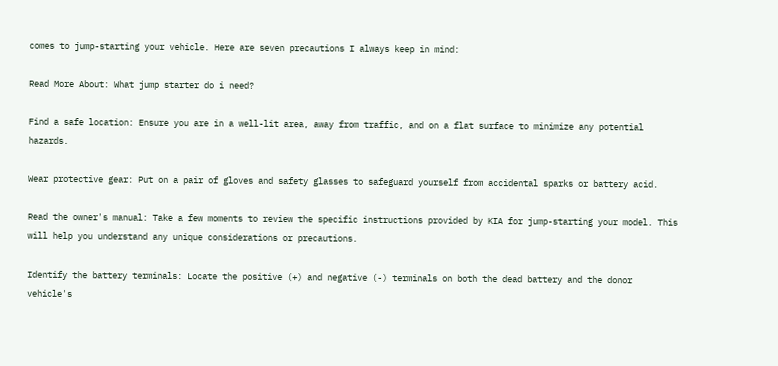comes to jump-starting your vehicle. Here are seven precautions I always keep in mind:

Read More About: What jump starter do i need?

Find a safe location: Ensure you are in a well-lit area, away from traffic, and on a flat surface to minimize any potential hazards.

Wear protective gear: Put on a pair of gloves and safety glasses to safeguard yourself from accidental sparks or battery acid.

Read the owner's manual: Take a few moments to review the specific instructions provided by KIA for jump-starting your model. This will help you understand any unique considerations or precautions.

Identify the battery terminals: Locate the positive (+) and negative (-) terminals on both the dead battery and the donor vehicle's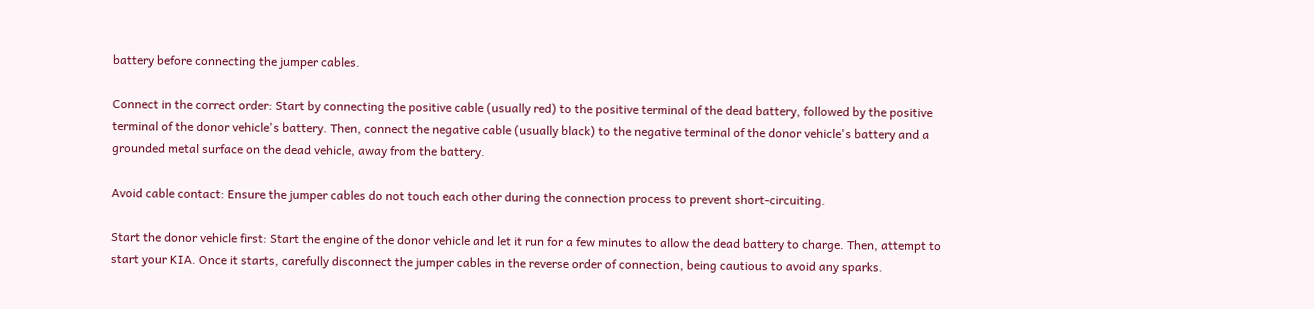battery before connecting the jumper cables.

Connect in the correct order: Start by connecting the positive cable (usually red) to the positive terminal of the dead battery, followed by the positive terminal of the donor vehicle's battery. Then, connect the negative cable (usually black) to the negative terminal of the donor vehicle's battery and a grounded metal surface on the dead vehicle, away from the battery.

Avoid cable contact: Ensure the jumper cables do not touch each other during the connection process to prevent short-circuiting.

Start the donor vehicle first: Start the engine of the donor vehicle and let it run for a few minutes to allow the dead battery to charge. Then, attempt to start your KIA. Once it starts, carefully disconnect the jumper cables in the reverse order of connection, being cautious to avoid any sparks.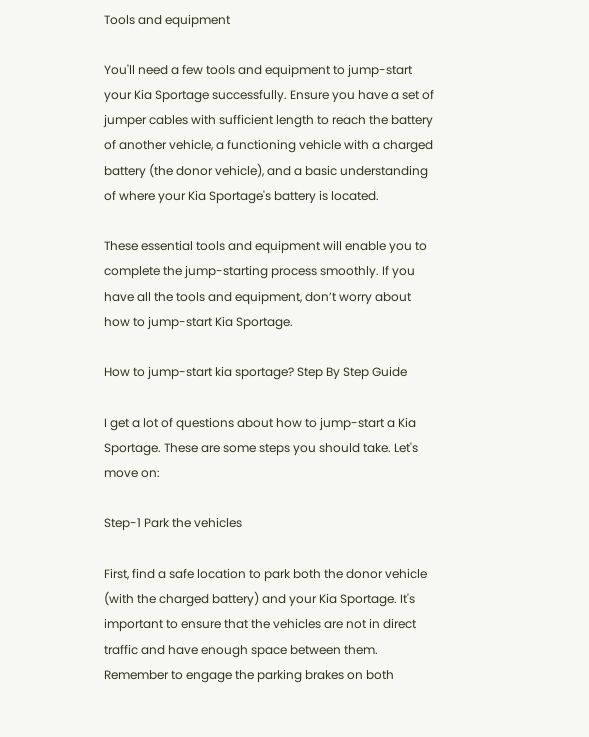Tools and equipment

You'll need a few tools and equipment to jump-start your Kia Sportage successfully. Ensure you have a set of jumper cables with sufficient length to reach the battery of another vehicle, a functioning vehicle with a charged battery (the donor vehicle), and a basic understanding of where your Kia Sportage's battery is located.

These essential tools and equipment will enable you to complete the jump-starting process smoothly. If you have all the tools and equipment, don’t worry about how to jump-start Kia Sportage.

How to jump-start kia sportage? Step By Step Guide

I get a lot of questions about how to jump-start a Kia Sportage. These are some steps you should take. Let's move on:

Step-1 Park the vehicles

First, find a safe location to park both the donor vehicle (with the charged battery) and your Kia Sportage. It's important to ensure that the vehicles are not in direct traffic and have enough space between them. Remember to engage the parking brakes on both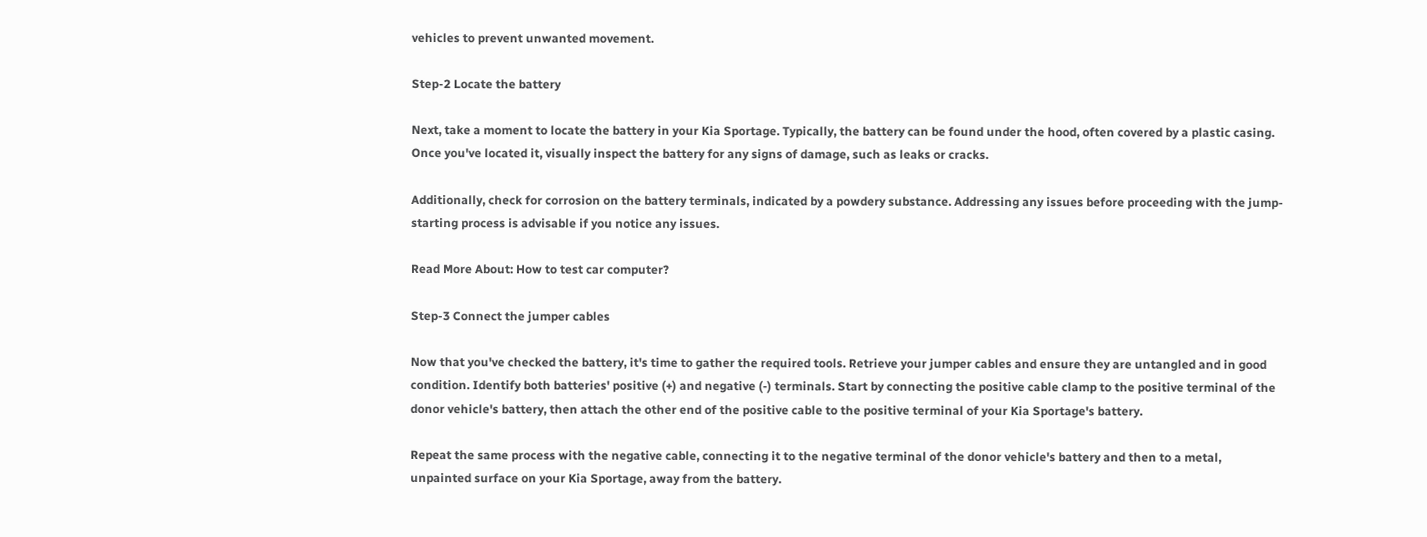vehicles to prevent unwanted movement.

Step-2 Locate the battery

Next, take a moment to locate the battery in your Kia Sportage. Typically, the battery can be found under the hood, often covered by a plastic casing. Once you've located it, visually inspect the battery for any signs of damage, such as leaks or cracks.

Additionally, check for corrosion on the battery terminals, indicated by a powdery substance. Addressing any issues before proceeding with the jump-starting process is advisable if you notice any issues.

Read More About: How to test car computer?

Step-3 Connect the jumper cables

Now that you've checked the battery, it's time to gather the required tools. Retrieve your jumper cables and ensure they are untangled and in good condition. Identify both batteries' positive (+) and negative (-) terminals. Start by connecting the positive cable clamp to the positive terminal of the donor vehicle's battery, then attach the other end of the positive cable to the positive terminal of your Kia Sportage's battery.

Repeat the same process with the negative cable, connecting it to the negative terminal of the donor vehicle's battery and then to a metal, unpainted surface on your Kia Sportage, away from the battery.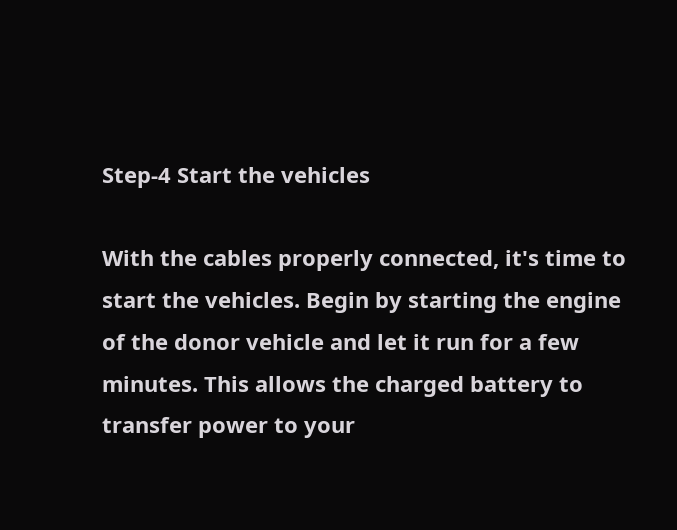Step-4 Start the vehicles

With the cables properly connected, it's time to start the vehicles. Begin by starting the engine of the donor vehicle and let it run for a few minutes. This allows the charged battery to transfer power to your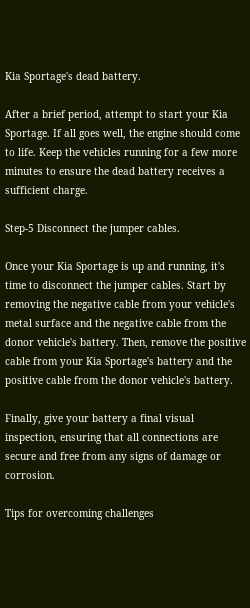Kia Sportage's dead battery.

After a brief period, attempt to start your Kia Sportage. If all goes well, the engine should come to life. Keep the vehicles running for a few more minutes to ensure the dead battery receives a sufficient charge.

Step-5 Disconnect the jumper cables.

Once your Kia Sportage is up and running, it's time to disconnect the jumper cables. Start by removing the negative cable from your vehicle's metal surface and the negative cable from the donor vehicle's battery. Then, remove the positive cable from your Kia Sportage's battery and the positive cable from the donor vehicle's battery.

Finally, give your battery a final visual inspection, ensuring that all connections are secure and free from any signs of damage or corrosion.

Tips for overcoming challenges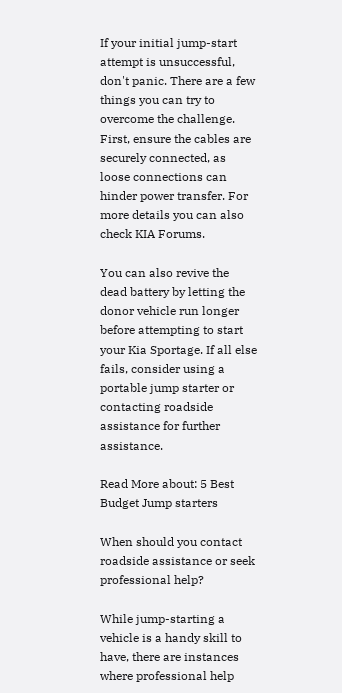If your initial jump-start attempt is unsuccessful, don't panic. There are a few things you can try to overcome the challenge. First, ensure the cables are securely connected, as loose connections can hinder power transfer. For more details you can also check KIA Forums.

You can also revive the dead battery by letting the donor vehicle run longer before attempting to start your Kia Sportage. If all else fails, consider using a portable jump starter or contacting roadside assistance for further assistance.

Read More about: 5 Best Budget Jump starters

When should you contact roadside assistance or seek professional help?

While jump-starting a vehicle is a handy skill to have, there are instances where professional help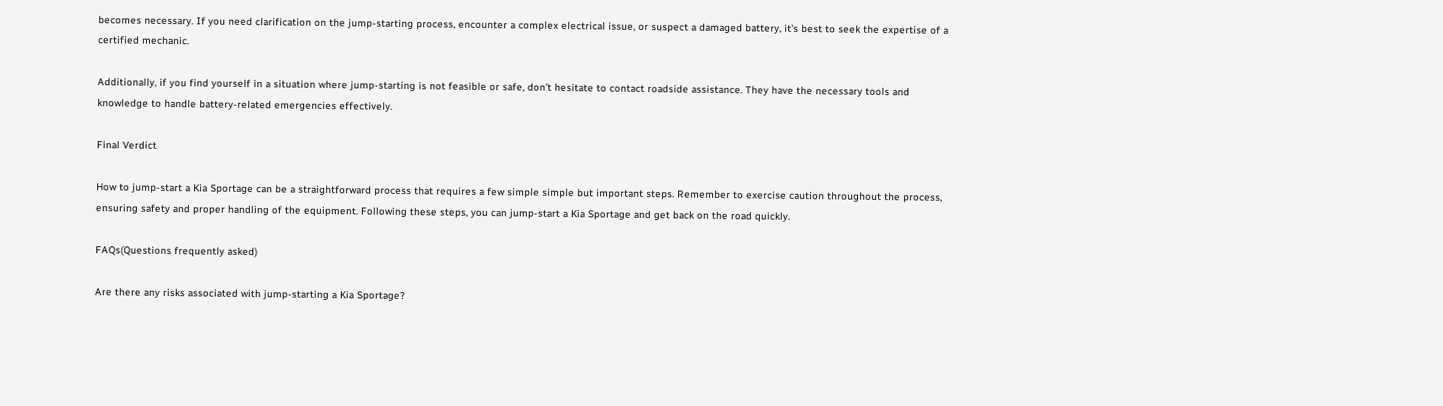becomes necessary. If you need clarification on the jump-starting process, encounter a complex electrical issue, or suspect a damaged battery, it's best to seek the expertise of a certified mechanic.

Additionally, if you find yourself in a situation where jump-starting is not feasible or safe, don't hesitate to contact roadside assistance. They have the necessary tools and knowledge to handle battery-related emergencies effectively.

Final Verdict

How to jump-start a Kia Sportage can be a straightforward process that requires a few simple simple but important steps. Remember to exercise caution throughout the process, ensuring safety and proper handling of the equipment. Following these steps, you can jump-start a Kia Sportage and get back on the road quickly.

FAQs(Questions frequently asked)

Are there any risks associated with jump-starting a Kia Sportage?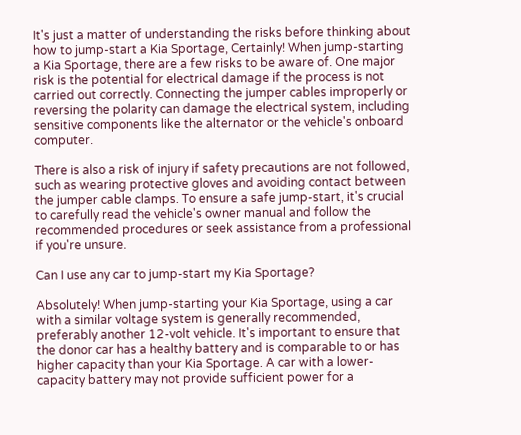It's just a matter of understanding the risks before thinking about how to jump-start a Kia Sportage, Certainly! When jump-starting a Kia Sportage, there are a few risks to be aware of. One major risk is the potential for electrical damage if the process is not carried out correctly. Connecting the jumper cables improperly or reversing the polarity can damage the electrical system, including sensitive components like the alternator or the vehicle's onboard computer.

There is also a risk of injury if safety precautions are not followed, such as wearing protective gloves and avoiding contact between the jumper cable clamps. To ensure a safe jump-start, it's crucial to carefully read the vehicle's owner manual and follow the recommended procedures or seek assistance from a professional if you're unsure.

Can I use any car to jump-start my Kia Sportage?

Absolutely! When jump-starting your Kia Sportage, using a car with a similar voltage system is generally recommended, preferably another 12-volt vehicle. It's important to ensure that the donor car has a healthy battery and is comparable to or has higher capacity than your Kia Sportage. A car with a lower-capacity battery may not provide sufficient power for a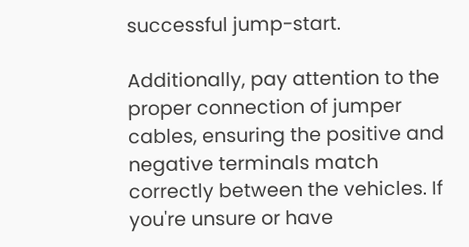successful jump-start.

Additionally, pay attention to the proper connection of jumper cables, ensuring the positive and negative terminals match correctly between the vehicles. If you're unsure or have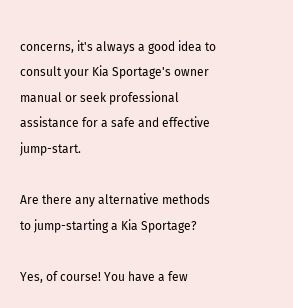concerns, it's always a good idea to consult your Kia Sportage's owner manual or seek professional assistance for a safe and effective jump-start.

Are there any alternative methods to jump-starting a Kia Sportage?

Yes, of course! You have a few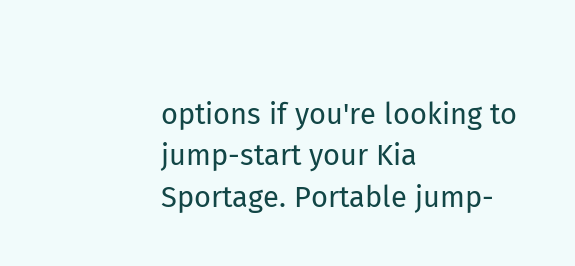options if you're looking to jump-start your Kia Sportage. Portable jump-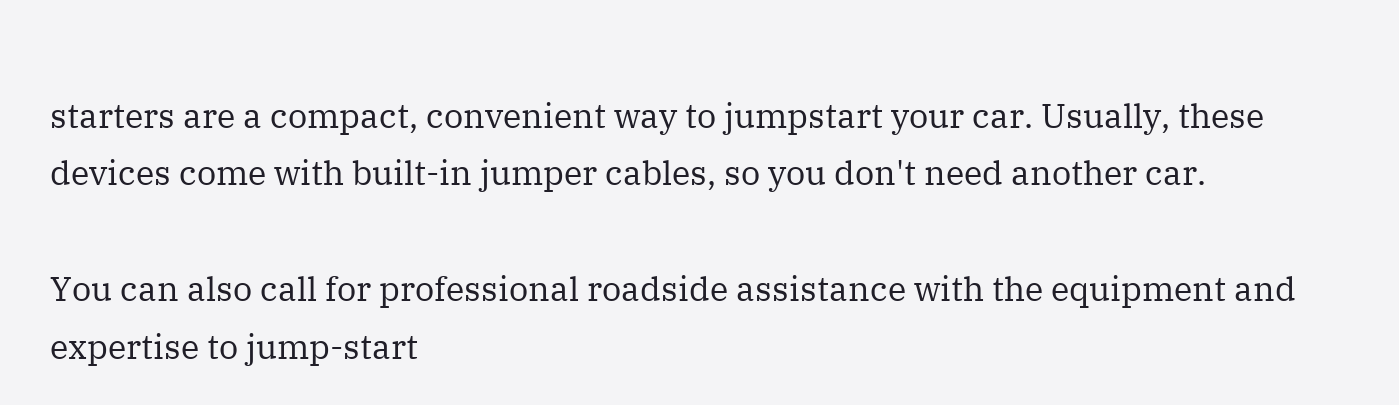starters are a compact, convenient way to jumpstart your car. Usually, these devices come with built-in jumper cables, so you don't need another car.

You can also call for professional roadside assistance with the equipment and expertise to jump-start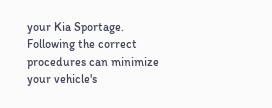your Kia Sportage. Following the correct procedures can minimize your vehicle's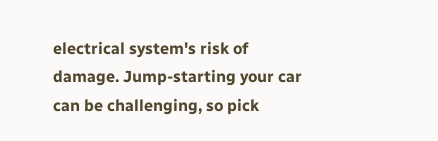electrical system's risk of damage. Jump-starting your car can be challenging, so pick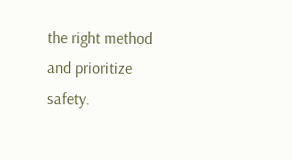the right method and prioritize safety.